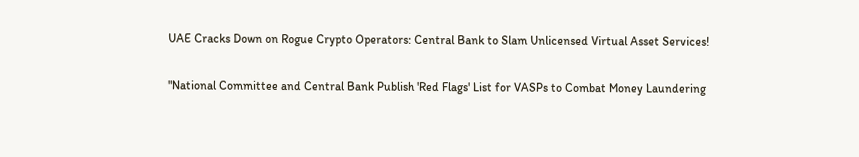UAE Cracks Down on Rogue Crypto Operators: Central Bank to Slam Unlicensed Virtual Asset Services!

"National Committee and Central Bank Publish 'Red Flags' List for VASPs to Combat Money Laundering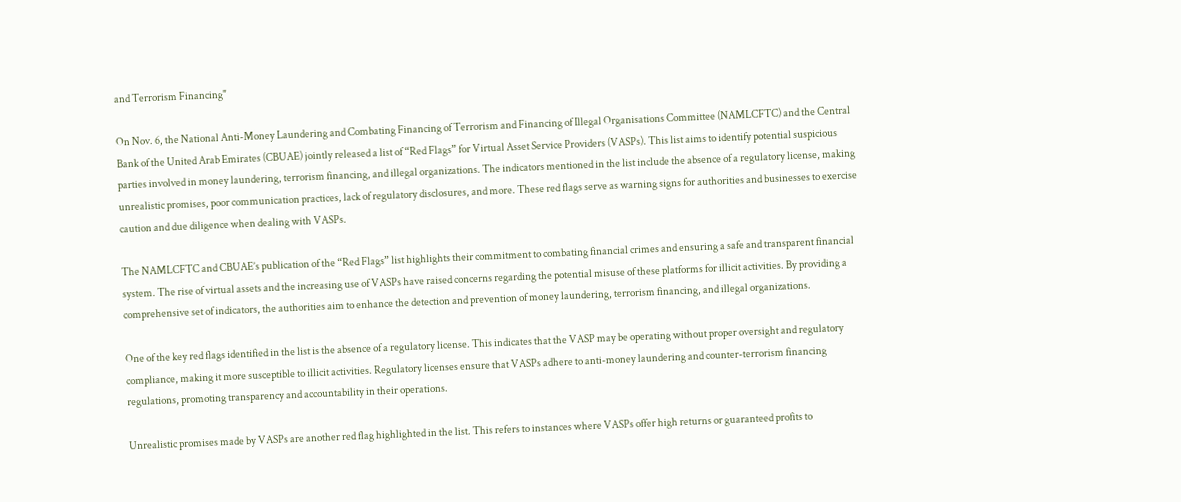and Terrorism Financing"

On Nov. 6, the National Anti-Money Laundering and Combating Financing of Terrorism and Financing of Illegal Organisations Committee (NAMLCFTC) and the Central Bank of the United Arab Emirates (CBUAE) jointly released a list of “Red Flags” for Virtual Asset Service Providers (VASPs). This list aims to identify potential suspicious parties involved in money laundering, terrorism financing, and illegal organizations. The indicators mentioned in the list include the absence of a regulatory license, making unrealistic promises, poor communication practices, lack of regulatory disclosures, and more. These red flags serve as warning signs for authorities and businesses to exercise caution and due diligence when dealing with VASPs.

The NAMLCFTC and CBUAE’s publication of the “Red Flags” list highlights their commitment to combating financial crimes and ensuring a safe and transparent financial system. The rise of virtual assets and the increasing use of VASPs have raised concerns regarding the potential misuse of these platforms for illicit activities. By providing a comprehensive set of indicators, the authorities aim to enhance the detection and prevention of money laundering, terrorism financing, and illegal organizations.

One of the key red flags identified in the list is the absence of a regulatory license. This indicates that the VASP may be operating without proper oversight and regulatory compliance, making it more susceptible to illicit activities. Regulatory licenses ensure that VASPs adhere to anti-money laundering and counter-terrorism financing regulations, promoting transparency and accountability in their operations.

Unrealistic promises made by VASPs are another red flag highlighted in the list. This refers to instances where VASPs offer high returns or guaranteed profits to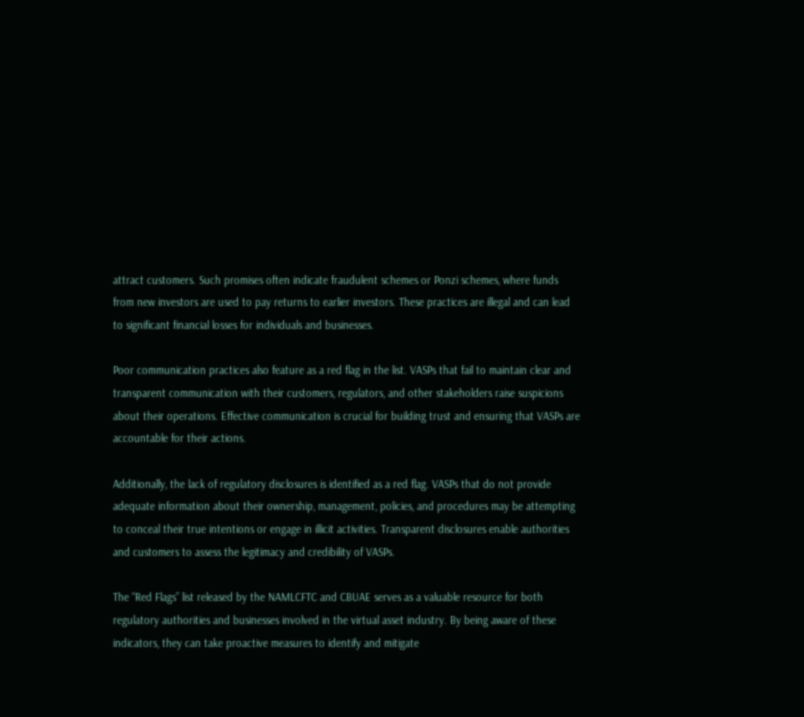attract customers. Such promises often indicate fraudulent schemes or Ponzi schemes, where funds from new investors are used to pay returns to earlier investors. These practices are illegal and can lead to significant financial losses for individuals and businesses.

Poor communication practices also feature as a red flag in the list. VASPs that fail to maintain clear and transparent communication with their customers, regulators, and other stakeholders raise suspicions about their operations. Effective communication is crucial for building trust and ensuring that VASPs are accountable for their actions.

Additionally, the lack of regulatory disclosures is identified as a red flag. VASPs that do not provide adequate information about their ownership, management, policies, and procedures may be attempting to conceal their true intentions or engage in illicit activities. Transparent disclosures enable authorities and customers to assess the legitimacy and credibility of VASPs.

The “Red Flags” list released by the NAMLCFTC and CBUAE serves as a valuable resource for both regulatory authorities and businesses involved in the virtual asset industry. By being aware of these indicators, they can take proactive measures to identify and mitigate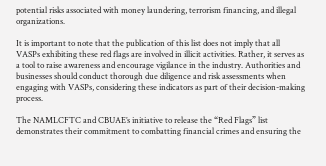potential risks associated with money laundering, terrorism financing, and illegal organizations.

It is important to note that the publication of this list does not imply that all VASPs exhibiting these red flags are involved in illicit activities. Rather, it serves as a tool to raise awareness and encourage vigilance in the industry. Authorities and businesses should conduct thorough due diligence and risk assessments when engaging with VASPs, considering these indicators as part of their decision-making process.

The NAMLCFTC and CBUAE’s initiative to release the “Red Flags” list demonstrates their commitment to combatting financial crimes and ensuring the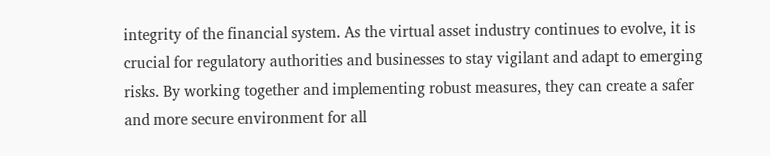integrity of the financial system. As the virtual asset industry continues to evolve, it is crucial for regulatory authorities and businesses to stay vigilant and adapt to emerging risks. By working together and implementing robust measures, they can create a safer and more secure environment for all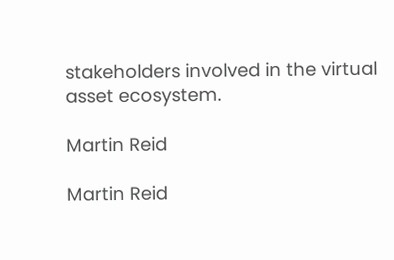stakeholders involved in the virtual asset ecosystem.

Martin Reid

Martin Reid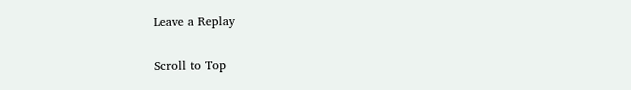Leave a Replay

Scroll to Top